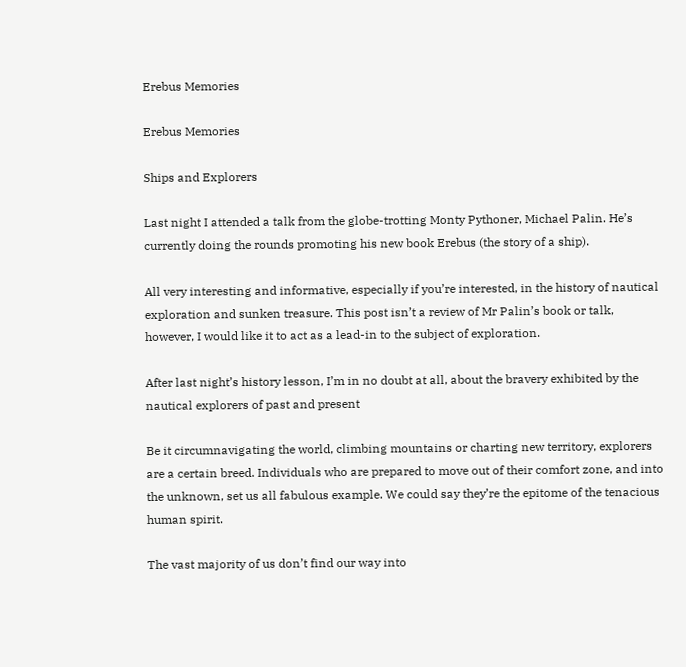Erebus Memories

Erebus Memories

Ships and Explorers

Last night I attended a talk from the globe-trotting Monty Pythoner, Michael Palin. He’s currently doing the rounds promoting his new book Erebus (the story of a ship).

All very interesting and informative, especially if you’re interested, in the history of nautical exploration and sunken treasure. This post isn’t a review of Mr Palin’s book or talk, however, I would like it to act as a lead-in to the subject of exploration.

After last night’s history lesson, I’m in no doubt at all, about the bravery exhibited by the nautical explorers of past and present

Be it circumnavigating the world, climbing mountains or charting new territory, explorers are a certain breed. Individuals who are prepared to move out of their comfort zone, and into the unknown, set us all fabulous example. We could say they’re the epitome of the tenacious human spirit.

The vast majority of us don’t find our way into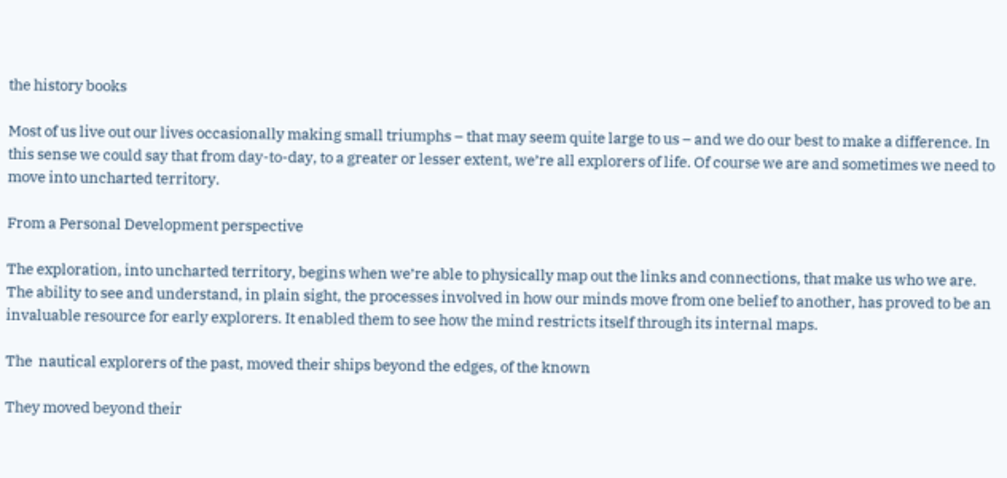the history books

Most of us live out our lives occasionally making small triumphs – that may seem quite large to us – and we do our best to make a difference. In this sense we could say that from day-to-day, to a greater or lesser extent, we’re all explorers of life. Of course we are and sometimes we need to move into uncharted territory.

From a Personal Development perspective

The exploration, into uncharted territory, begins when we’re able to physically map out the links and connections, that make us who we are. The ability to see and understand, in plain sight, the processes involved in how our minds move from one belief to another, has proved to be an invaluable resource for early explorers. It enabled them to see how the mind restricts itself through its internal maps.

The  nautical explorers of the past, moved their ships beyond the edges, of the known

They moved beyond their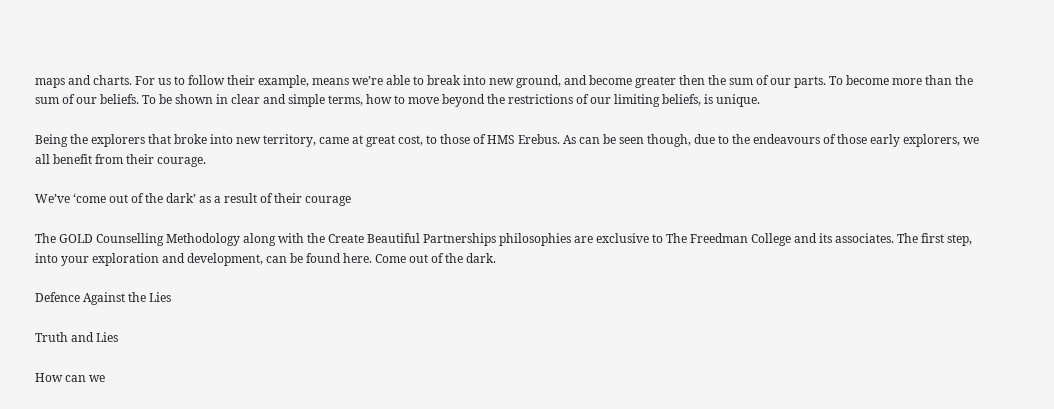maps and charts. For us to follow their example, means we’re able to break into new ground, and become greater then the sum of our parts. To become more than the sum of our beliefs. To be shown in clear and simple terms, how to move beyond the restrictions of our limiting beliefs, is unique.

Being the explorers that broke into new territory, came at great cost, to those of HMS Erebus. As can be seen though, due to the endeavours of those early explorers, we all benefit from their courage.

We’ve ‘come out of the dark’ as a result of their courage

The GOLD Counselling Methodology along with the Create Beautiful Partnerships philosophies are exclusive to The Freedman College and its associates. The first step, into your exploration and development, can be found here. Come out of the dark.

Defence Against the Lies

Truth and Lies

How can we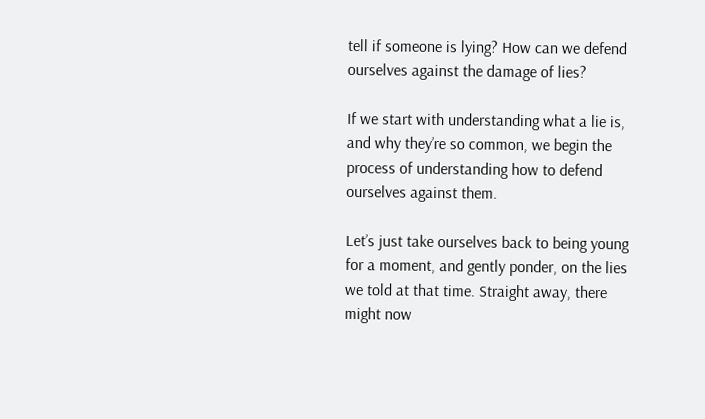tell if someone is lying? How can we defend ourselves against the damage of lies?

If we start with understanding what a lie is, and why they’re so common, we begin the process of understanding how to defend ourselves against them.

Let’s just take ourselves back to being young for a moment, and gently ponder, on the lies we told at that time. Straight away, there might now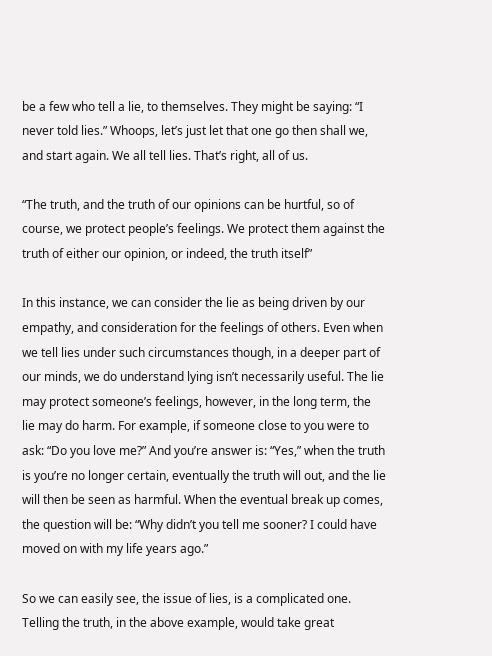be a few who tell a lie, to themselves. They might be saying: “I never told lies.” Whoops, let’s just let that one go then shall we, and start again. We all tell lies. That’s right, all of us.

“The truth, and the truth of our opinions can be hurtful, so of course, we protect people’s feelings. We protect them against the truth of either our opinion, or indeed, the truth itself”

In this instance, we can consider the lie as being driven by our empathy, and consideration for the feelings of others. Even when we tell lies under such circumstances though, in a deeper part of our minds, we do understand lying isn’t necessarily useful. The lie may protect someone’s feelings, however, in the long term, the lie may do harm. For example, if someone close to you were to ask: “Do you love me?” And you’re answer is: “Yes,” when the truth is you’re no longer certain, eventually the truth will out, and the lie will then be seen as harmful. When the eventual break up comes, the question will be: “Why didn’t you tell me sooner? I could have moved on with my life years ago.”

So we can easily see, the issue of lies, is a complicated one. Telling the truth, in the above example, would take great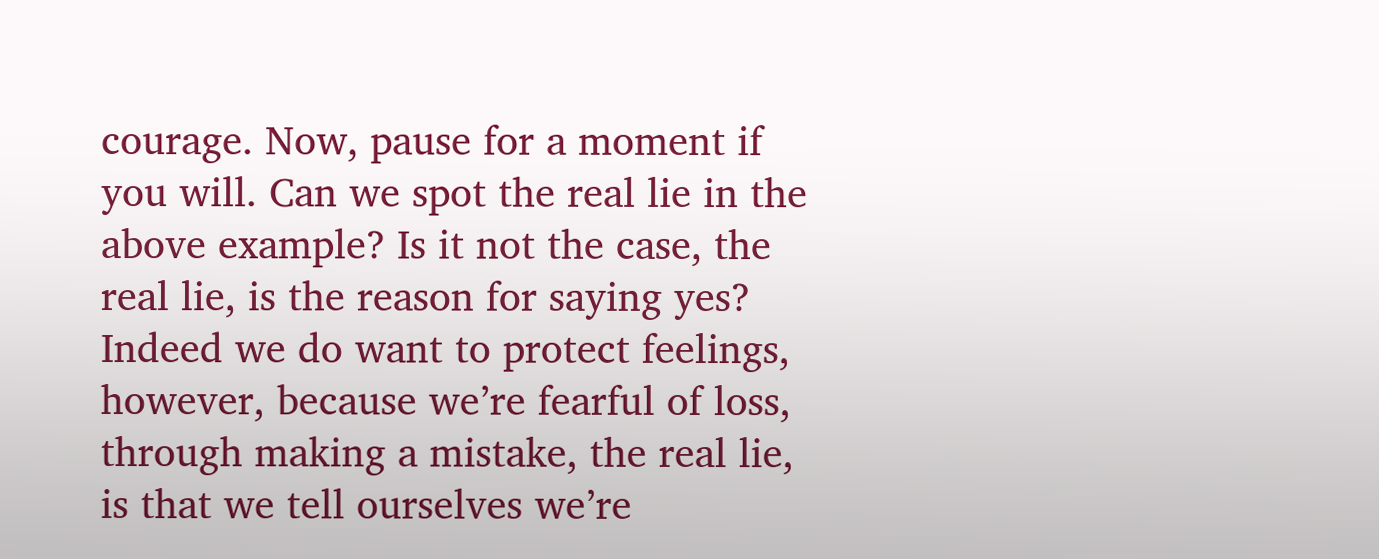courage. Now, pause for a moment if you will. Can we spot the real lie in the above example? Is it not the case, the real lie, is the reason for saying yes? Indeed we do want to protect feelings, however, because we’re fearful of loss, through making a mistake, the real lie, is that we tell ourselves we’re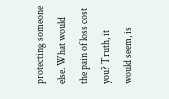protecting someone else. What would the pain of loss cost you? Truth, it would seem, is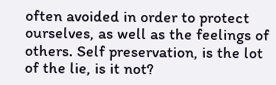often avoided in order to protect ourselves, as well as the feelings of others. Self preservation, is the lot of the lie, is it not?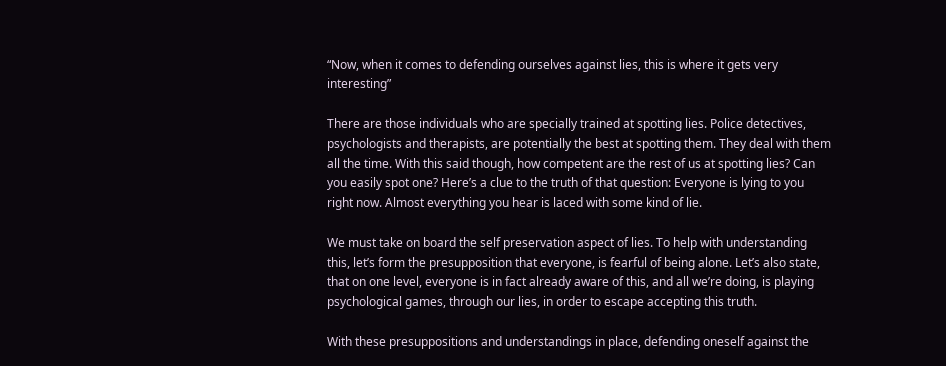“Now, when it comes to defending ourselves against lies, this is where it gets very interesting”

There are those individuals who are specially trained at spotting lies. Police detectives, psychologists and therapists, are potentially the best at spotting them. They deal with them all the time. With this said though, how competent are the rest of us at spotting lies? Can you easily spot one? Here’s a clue to the truth of that question: Everyone is lying to you right now. Almost everything you hear is laced with some kind of lie.

We must take on board the self preservation aspect of lies. To help with understanding this, let’s form the presupposition that everyone, is fearful of being alone. Let’s also state, that on one level, everyone is in fact already aware of this, and all we’re doing, is playing psychological games, through our lies, in order to escape accepting this truth.

With these presuppositions and understandings in place, defending oneself against the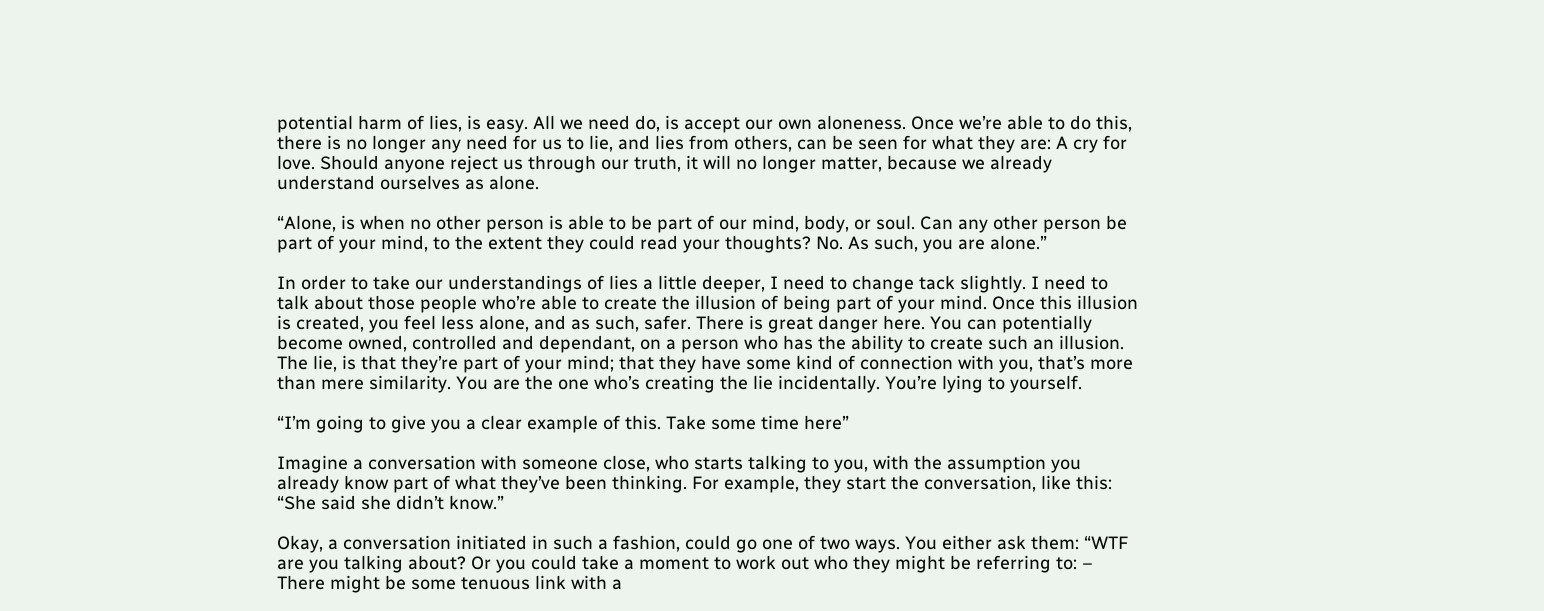potential harm of lies, is easy. All we need do, is accept our own aloneness. Once we’re able to do this, there is no longer any need for us to lie, and lies from others, can be seen for what they are: A cry for love. Should anyone reject us through our truth, it will no longer matter, because we already understand ourselves as alone.

“Alone, is when no other person is able to be part of our mind, body, or soul. Can any other person be part of your mind, to the extent they could read your thoughts? No. As such, you are alone.”

In order to take our understandings of lies a little deeper, I need to change tack slightly. I need to talk about those people who’re able to create the illusion of being part of your mind. Once this illusion is created, you feel less alone, and as such, safer. There is great danger here. You can potentially become owned, controlled and dependant, on a person who has the ability to create such an illusion. The lie, is that they’re part of your mind; that they have some kind of connection with you, that’s more than mere similarity. You are the one who’s creating the lie incidentally. You’re lying to yourself.

“I’m going to give you a clear example of this. Take some time here”

Imagine a conversation with someone close, who starts talking to you, with the assumption you already know part of what they’ve been thinking. For example, they start the conversation, like this: “She said she didn’t know.”

Okay, a conversation initiated in such a fashion, could go one of two ways. You either ask them: “WTF are you talking about? Or you could take a moment to work out who they might be referring to: – There might be some tenuous link with a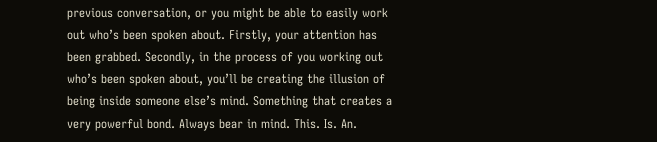previous conversation, or you might be able to easily work out who’s been spoken about. Firstly, your attention has been grabbed. Secondly, in the process of you working out who’s been spoken about, you’ll be creating the illusion of being inside someone else’s mind. Something that creates a very powerful bond. Always bear in mind. This. Is. An.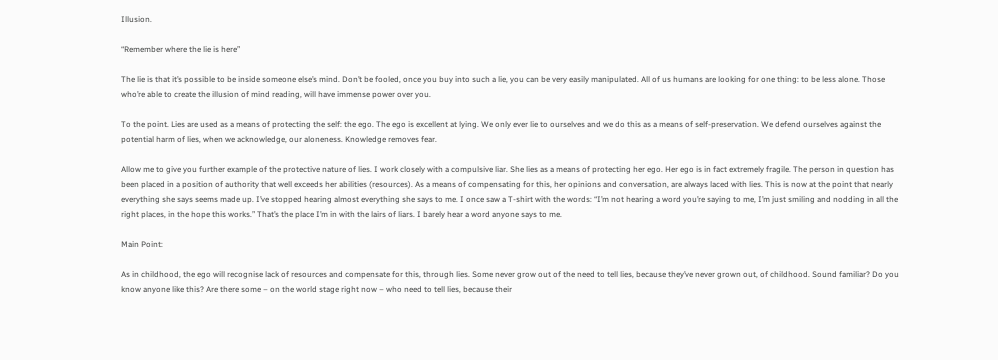Illusion.

“Remember where the lie is here”

The lie is that it’s possible to be inside someone else’s mind. Don’t be fooled, once you buy into such a lie, you can be very easily manipulated. All of us humans are looking for one thing: to be less alone. Those who’re able to create the illusion of mind reading, will have immense power over you.

To the point. Lies are used as a means of protecting the self: the ego. The ego is excellent at lying. We only ever lie to ourselves and we do this as a means of self-preservation. We defend ourselves against the potential harm of lies, when we acknowledge, our aloneness. Knowledge removes fear.

Allow me to give you further example of the protective nature of lies. I work closely with a compulsive liar. She lies as a means of protecting her ego. Her ego is in fact extremely fragile. The person in question has been placed in a position of authority that well exceeds her abilities (resources). As a means of compensating for this, her opinions and conversation, are always laced with lies. This is now at the point that nearly everything she says seems made up. I’ve stopped hearing almost everything she says to me. I once saw a T-shirt with the words: “I’m not hearing a word you’re saying to me, I’m just smiling and nodding in all the right places, in the hope this works.” That’s the place I’m in with the lairs of liars. I barely hear a word anyone says to me.

Main Point:

As in childhood, the ego will recognise lack of resources and compensate for this, through lies. Some never grow out of the need to tell lies, because they’ve never grown out, of childhood. Sound familiar? Do you know anyone like this? Are there some – on the world stage right now – who need to tell lies, because their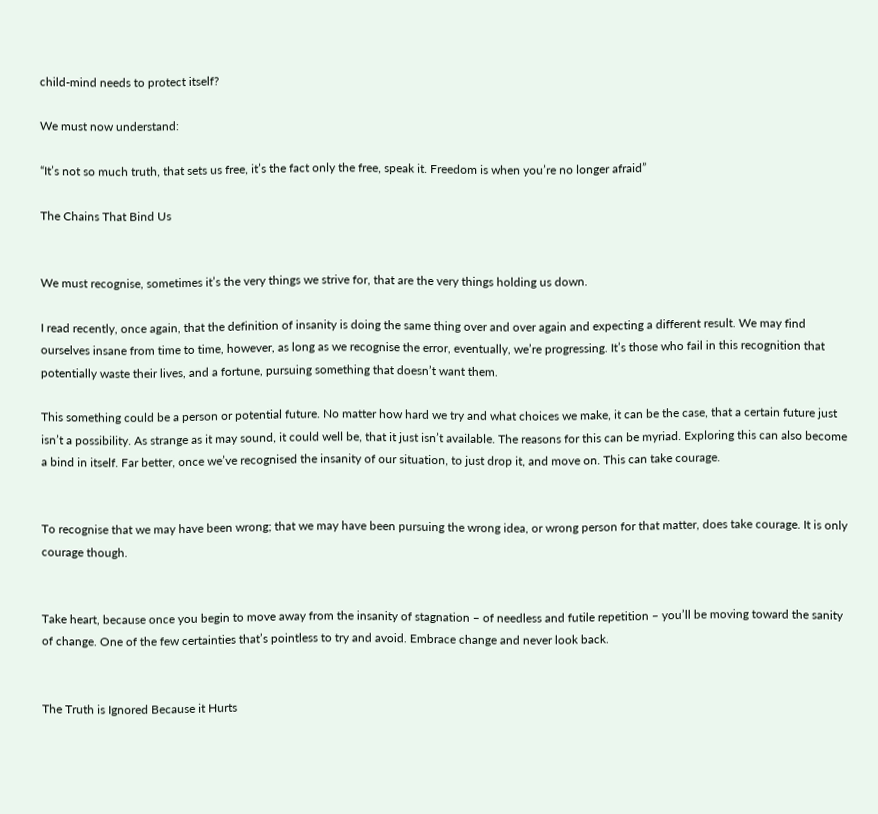child-mind needs to protect itself?

We must now understand:

“It’s not so much truth, that sets us free, it’s the fact only the free, speak it. Freedom is when you’re no longer afraid”

The Chains That Bind Us


We must recognise, sometimes it’s the very things we strive for, that are the very things holding us down.

I read recently, once again, that the definition of insanity is doing the same thing over and over again and expecting a different result. We may find ourselves insane from time to time, however, as long as we recognise the error, eventually, we’re progressing. It’s those who fail in this recognition that potentially waste their lives, and a fortune, pursuing something that doesn’t want them.

This something could be a person or potential future. No matter how hard we try and what choices we make, it can be the case, that a certain future just isn’t a possibility. As strange as it may sound, it could well be, that it just isn’t available. The reasons for this can be myriad. Exploring this can also become a bind in itself. Far better, once we’ve recognised the insanity of our situation, to just drop it, and move on. This can take courage.


To recognise that we may have been wrong; that we may have been pursuing the wrong idea, or wrong person for that matter, does take courage. It is only courage though.


Take heart, because once you begin to move away from the insanity of stagnation – of needless and futile repetition – you’ll be moving toward the sanity of change. One of the few certainties that’s pointless to try and avoid. Embrace change and never look back.


The Truth is Ignored Because it Hurts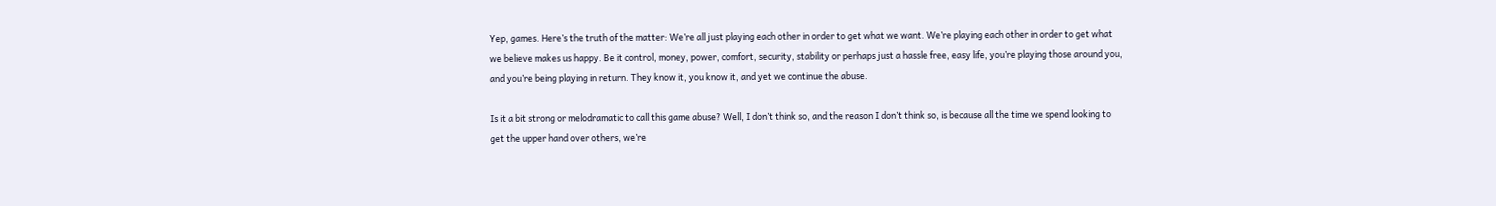Yep, games. Here’s the truth of the matter: We’re all just playing each other in order to get what we want. We’re playing each other in order to get what we believe makes us happy. Be it control, money, power, comfort, security, stability or perhaps just a hassle free, easy life, you’re playing those around you, and you’re being playing in return. They know it, you know it, and yet we continue the abuse.

Is it a bit strong or melodramatic to call this game abuse? Well, I don’t think so, and the reason I don’t think so, is because all the time we spend looking to get the upper hand over others, we’re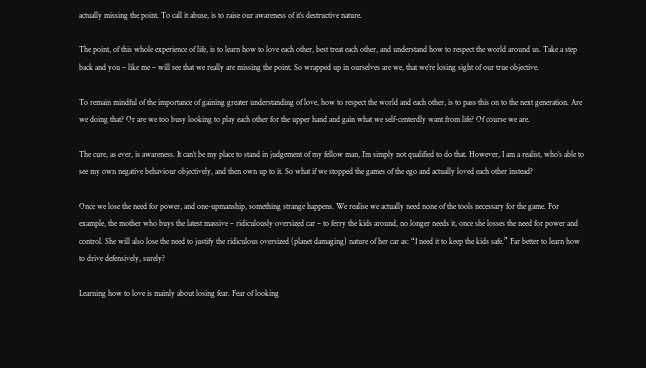actually missing the point. To call it abuse, is to raise our awareness of it’s destructive nature.

The point, of this whole experience of life, is to learn how to love each other, best treat each other, and understand how to respect the world around us. Take a step back and you – like me – will see that we really are missing the point. So wrapped up in ourselves are we, that we’re losing sight of our true objective.

To remain mindful of the importance of gaining greater understanding of love, how to respect the world and each other, is to pass this on to the next generation. Are we doing that? Or are we too busy looking to play each other for the upper hand and gain what we self-centerdly want from life? Of course we are.

The cure, as ever, is awareness. It can’t be my place to stand in judgement of my fellow man, I’m simply not qualified to do that. However, I am a realist, who’s able to see my own negative behaviour objectively, and then own up to it. So what if we stopped the games of the ego and actually loved each other instead?

Once we lose the need for power, and one-upmanship, something strange happens. We realise we actually need none of the tools necessary for the game. For example, the mother who buys the latest massive – ridiculously oversized car – to ferry the kids around, no longer needs it, once she losses the need for power and control. She will also lose the need to justify the ridiculous oversized (planet damaging) nature of her car as: “I need it to keep the kids safe.” Far better to learn how to drive defensively, surely?

Learning how to love is mainly about losing fear. Fear of looking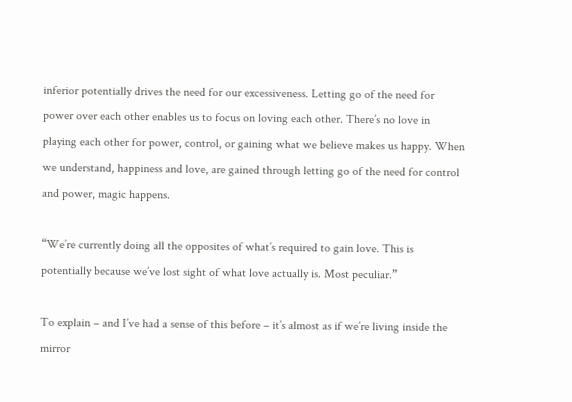inferior potentially drives the need for our excessiveness. Letting go of the need for power over each other enables us to focus on loving each other. There’s no love in playing each other for power, control, or gaining what we believe makes us happy. When we understand, happiness and love, are gained through letting go of the need for control and power, magic happens.

“We’re currently doing all the opposites of what’s required to gain love. This is potentially because we’ve lost sight of what love actually is. Most peculiar.”

To explain – and I’ve had a sense of this before – it’s almost as if we’re living inside the mirror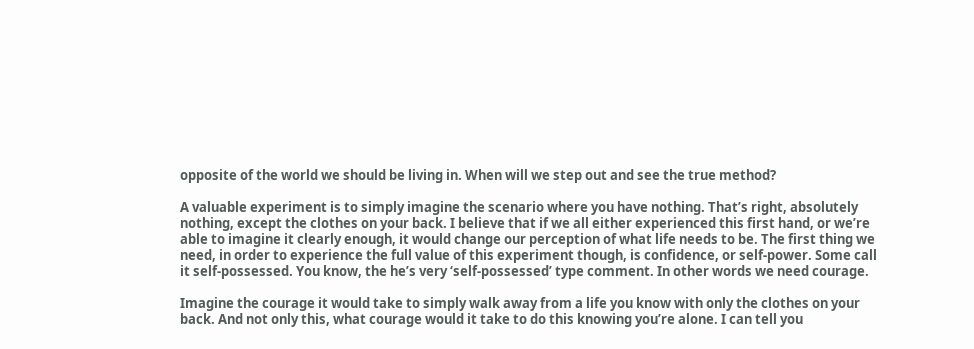opposite of the world we should be living in. When will we step out and see the true method?

A valuable experiment is to simply imagine the scenario where you have nothing. That’s right, absolutely nothing, except the clothes on your back. I believe that if we all either experienced this first hand, or we’re able to imagine it clearly enough, it would change our perception of what life needs to be. The first thing we need, in order to experience the full value of this experiment though, is confidence, or self-power. Some call it self-possessed. You know, the he’s very ‘self-possessed’ type comment. In other words we need courage.

Imagine the courage it would take to simply walk away from a life you know with only the clothes on your back. And not only this, what courage would it take to do this knowing you’re alone. I can tell you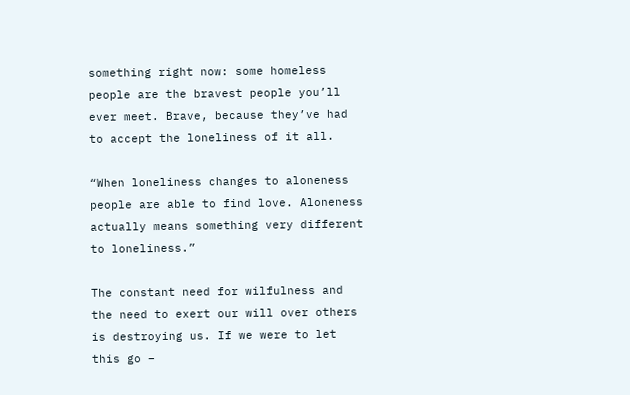something right now: some homeless people are the bravest people you’ll ever meet. Brave, because they’ve had to accept the loneliness of it all.

“When loneliness changes to aloneness people are able to find love. Aloneness actually means something very different to loneliness.”

The constant need for wilfulness and the need to exert our will over others is destroying us. If we were to let this go –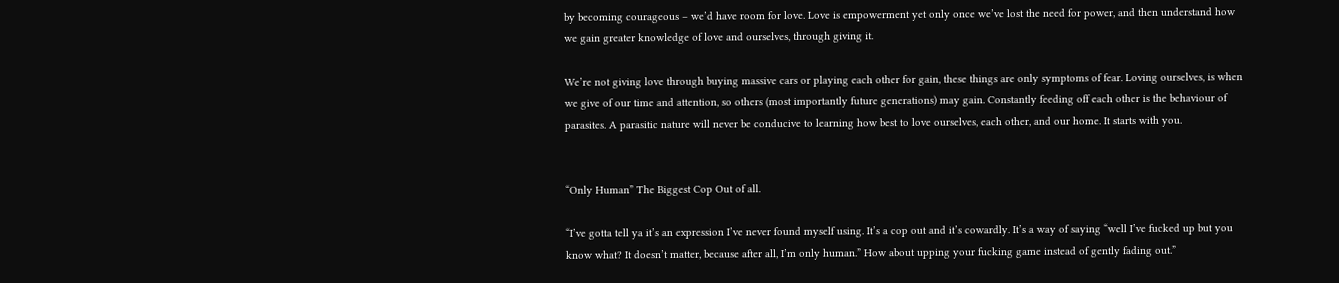by becoming courageous – we’d have room for love. Love is empowerment yet only once we’ve lost the need for power, and then understand how we gain greater knowledge of love and ourselves, through giving it.

We’re not giving love through buying massive cars or playing each other for gain, these things are only symptoms of fear. Loving ourselves, is when we give of our time and attention, so others (most importantly future generations) may gain. Constantly feeding off each other is the behaviour of parasites. A parasitic nature will never be conducive to learning how best to love ourselves, each other, and our home. It starts with you.


“Only Human” The Biggest Cop Out of all.

“I’ve gotta tell ya it’s an expression I’ve never found myself using. It’s a cop out and it’s cowardly. It’s a way of saying “well I’ve fucked up but you know what? It doesn’t matter, because after all, I’m only human.” How about upping your fucking game instead of gently fading out.”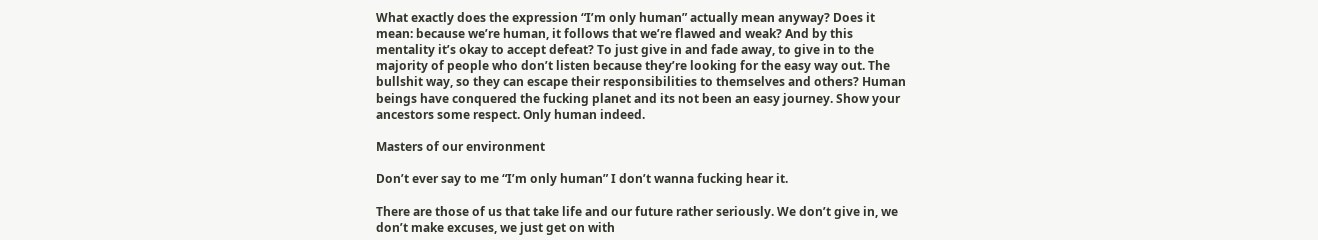What exactly does the expression “I’m only human” actually mean anyway? Does it mean: because we’re human, it follows that we’re flawed and weak? And by this mentality it’s okay to accept defeat? To just give in and fade away, to give in to the majority of people who don’t listen because they’re looking for the easy way out. The bullshit way, so they can escape their responsibilities to themselves and others? Human beings have conquered the fucking planet and its not been an easy journey. Show your ancestors some respect. Only human indeed.

Masters of our environment

Don’t ever say to me “I’m only human” I don’t wanna fucking hear it.

There are those of us that take life and our future rather seriously. We don’t give in, we don’t make excuses, we just get on with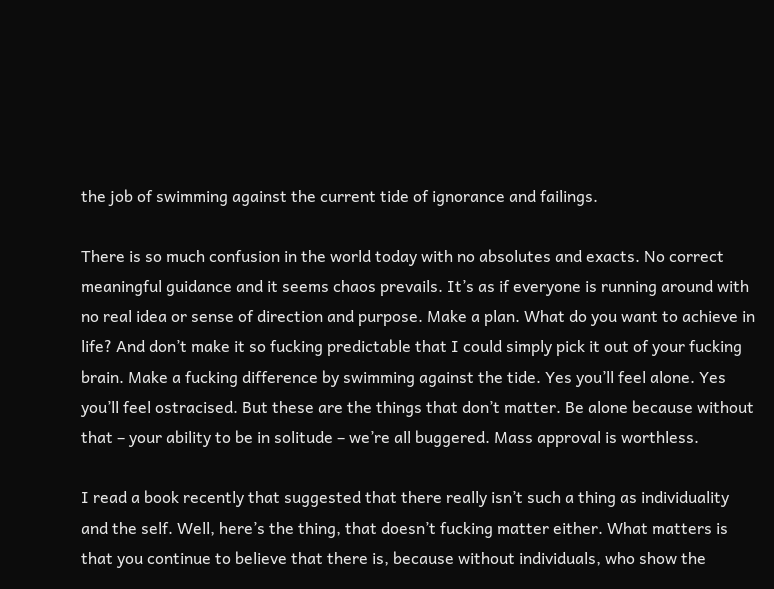the job of swimming against the current tide of ignorance and failings.

There is so much confusion in the world today with no absolutes and exacts. No correct meaningful guidance and it seems chaos prevails. It’s as if everyone is running around with no real idea or sense of direction and purpose. Make a plan. What do you want to achieve in life? And don’t make it so fucking predictable that I could simply pick it out of your fucking brain. Make a fucking difference by swimming against the tide. Yes you’ll feel alone. Yes you’ll feel ostracised. But these are the things that don’t matter. Be alone because without that – your ability to be in solitude – we’re all buggered. Mass approval is worthless.

I read a book recently that suggested that there really isn’t such a thing as individuality and the self. Well, here’s the thing, that doesn’t fucking matter either. What matters is that you continue to believe that there is, because without individuals, who show the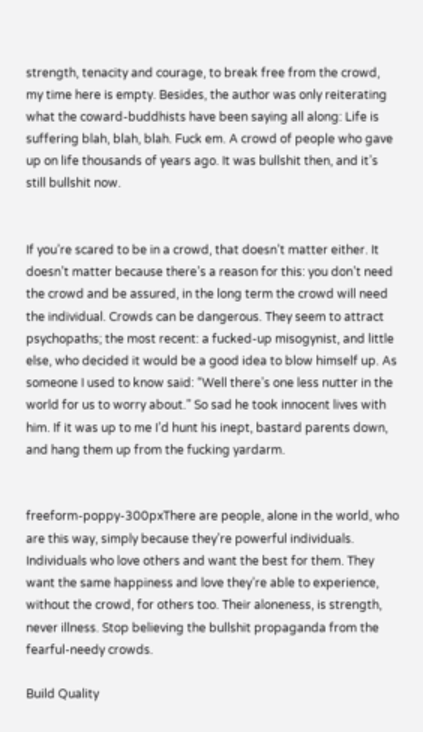strength, tenacity and courage, to break free from the crowd, my time here is empty. Besides, the author was only reiterating what the coward-buddhists have been saying all along: Life is suffering blah, blah, blah. Fuck em. A crowd of people who gave up on life thousands of years ago. It was bullshit then, and it’s still bullshit now.


If you’re scared to be in a crowd, that doesn’t matter either. It doesn’t matter because there’s a reason for this: you don’t need the crowd and be assured, in the long term the crowd will need the individual. Crowds can be dangerous. They seem to attract psychopaths; the most recent: a fucked-up misogynist, and little else, who decided it would be a good idea to blow himself up. As someone I used to know said: “Well there’s one less nutter in the world for us to worry about.” So sad he took innocent lives with him. If it was up to me I’d hunt his inept, bastard parents down, and hang them up from the fucking yardarm.


freeform-poppy-300pxThere are people, alone in the world, who are this way, simply because they’re powerful individuals. Individuals who love others and want the best for them. They want the same happiness and love they’re able to experience, without the crowd, for others too. Their aloneness, is strength, never illness. Stop believing the bullshit propaganda from the fearful-needy crowds.

Build Quality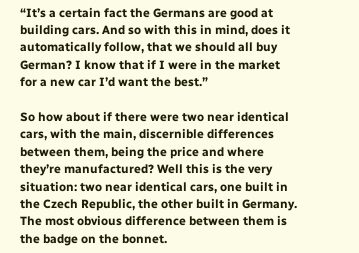“It’s a certain fact the Germans are good at building cars. And so with this in mind, does it automatically follow, that we should all buy German? I know that if I were in the market for a new car I’d want the best.”

So how about if there were two near identical cars, with the main, discernible differences between them, being the price and where they’re manufactured? Well this is the very situation: two near identical cars, one built in the Czech Republic, the other built in Germany. The most obvious difference between them is the badge on the bonnet.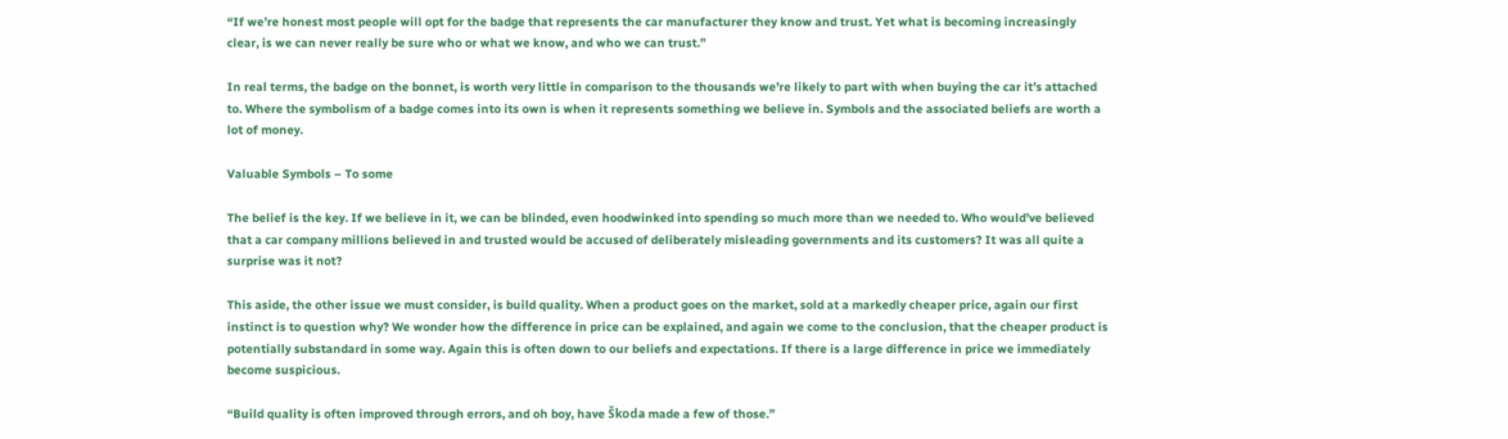“If we’re honest most people will opt for the badge that represents the car manufacturer they know and trust. Yet what is becoming increasingly clear, is we can never really be sure who or what we know, and who we can trust.”

In real terms, the badge on the bonnet, is worth very little in comparison to the thousands we’re likely to part with when buying the car it’s attached to. Where the symbolism of a badge comes into its own is when it represents something we believe in. Symbols and the associated beliefs are worth a lot of money.

Valuable Symbols – To some

The belief is the key. If we believe in it, we can be blinded, even hoodwinked into spending so much more than we needed to. Who would’ve believed that a car company millions believed in and trusted would be accused of deliberately misleading governments and its customers? It was all quite a surprise was it not?

This aside, the other issue we must consider, is build quality. When a product goes on the market, sold at a markedly cheaper price, again our first instinct is to question why? We wonder how the difference in price can be explained, and again we come to the conclusion, that the cheaper product is potentially substandard in some way. Again this is often down to our beliefs and expectations. If there is a large difference in price we immediately become suspicious.

“Build quality is often improved through errors, and oh boy, have Škoda made a few of those.”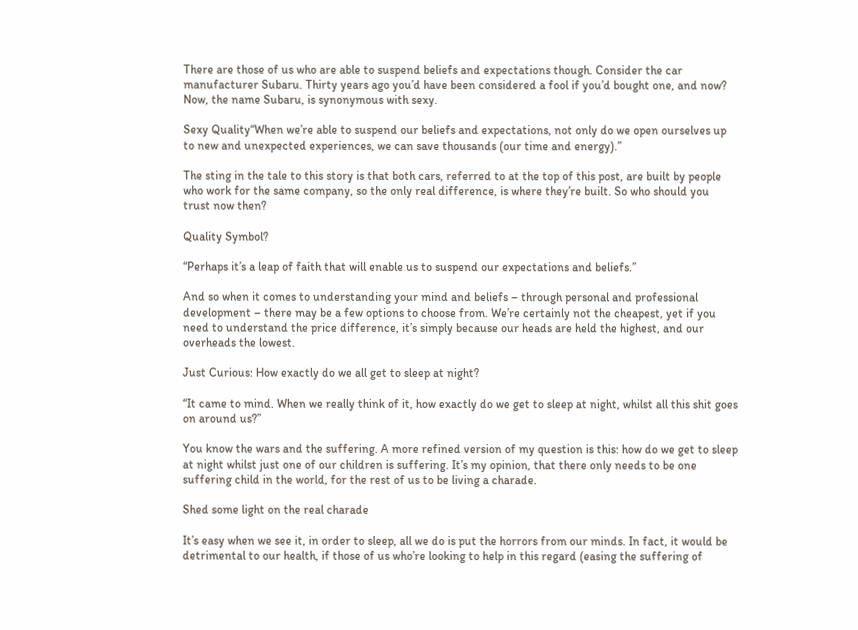There are those of us who are able to suspend beliefs and expectations though. Consider the car manufacturer Subaru. Thirty years ago you’d have been considered a fool if you’d bought one, and now? Now, the name Subaru, is synonymous with sexy.

Sexy Quality“When we’re able to suspend our beliefs and expectations, not only do we open ourselves up to new and unexpected experiences, we can save thousands (our time and energy).”

The sting in the tale to this story is that both cars, referred to at the top of this post, are built by people who work for the same company, so the only real difference, is where they’re built. So who should you trust now then?

Quality Symbol?

“Perhaps it’s a leap of faith that will enable us to suspend our expectations and beliefs.”

And so when it comes to understanding your mind and beliefs – through personal and professional development – there may be a few options to choose from. We’re certainly not the cheapest, yet if you need to understand the price difference, it’s simply because our heads are held the highest, and our overheads the lowest.

Just Curious: How exactly do we all get to sleep at night?

“It came to mind. When we really think of it, how exactly do we get to sleep at night, whilst all this shit goes on around us?”

You know the wars and the suffering. A more refined version of my question is this: how do we get to sleep at night whilst just one of our children is suffering. It’s my opinion, that there only needs to be one suffering child in the world, for the rest of us to be living a charade.

Shed some light on the real charade

It’s easy when we see it, in order to sleep, all we do is put the horrors from our minds. In fact, it would be detrimental to our health, if those of us who’re looking to help in this regard (easing the suffering of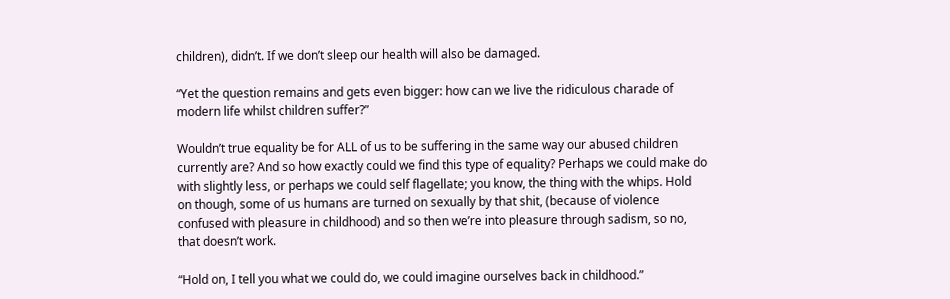children), didn’t. If we don’t sleep our health will also be damaged.

“Yet the question remains and gets even bigger: how can we live the ridiculous charade of modern life whilst children suffer?”

Wouldn’t true equality be for ALL of us to be suffering in the same way our abused children currently are? And so how exactly could we find this type of equality? Perhaps we could make do with slightly less, or perhaps we could self flagellate; you know, the thing with the whips. Hold on though, some of us humans are turned on sexually by that shit, (because of violence confused with pleasure in childhood) and so then we’re into pleasure through sadism, so no, that doesn’t work.

“Hold on, I tell you what we could do, we could imagine ourselves back in childhood.”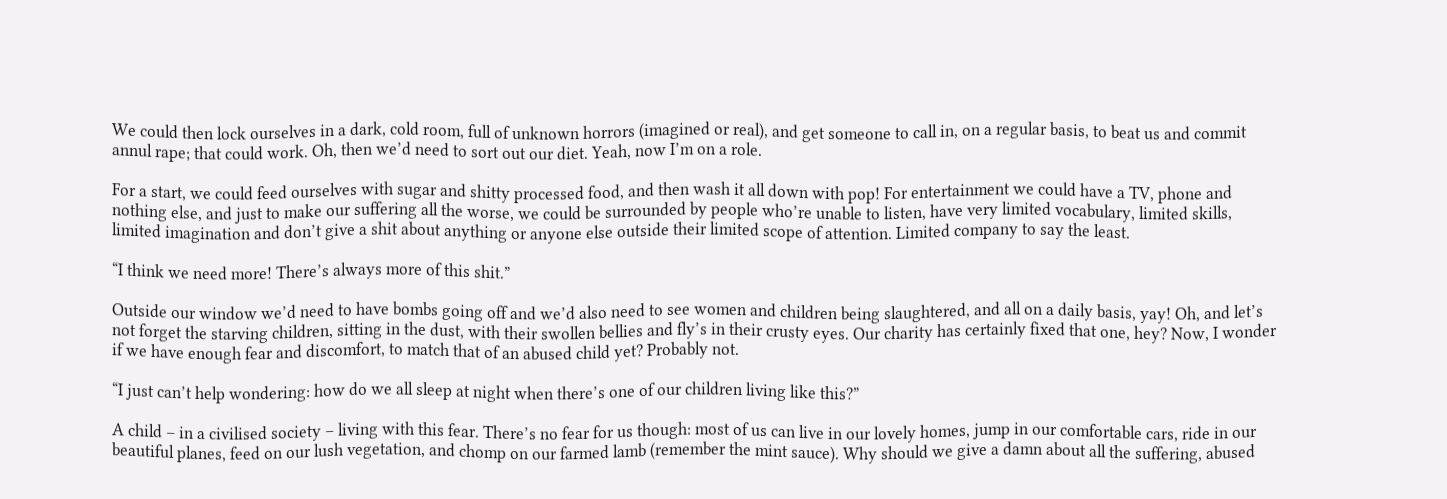We could then lock ourselves in a dark, cold room, full of unknown horrors (imagined or real), and get someone to call in, on a regular basis, to beat us and commit annul rape; that could work. Oh, then we’d need to sort out our diet. Yeah, now I’m on a role.

For a start, we could feed ourselves with sugar and shitty processed food, and then wash it all down with pop! For entertainment we could have a TV, phone and nothing else, and just to make our suffering all the worse, we could be surrounded by people who’re unable to listen, have very limited vocabulary, limited skills, limited imagination and don’t give a shit about anything or anyone else outside their limited scope of attention. Limited company to say the least.

“I think we need more! There’s always more of this shit.”

Outside our window we’d need to have bombs going off and we’d also need to see women and children being slaughtered, and all on a daily basis, yay! Oh, and let’s not forget the starving children, sitting in the dust, with their swollen bellies and fly’s in their crusty eyes. Our charity has certainly fixed that one, hey? Now, I wonder if we have enough fear and discomfort, to match that of an abused child yet? Probably not.

“I just can’t help wondering: how do we all sleep at night when there’s one of our children living like this?”

A child – in a civilised society – living with this fear. There’s no fear for us though: most of us can live in our lovely homes, jump in our comfortable cars, ride in our beautiful planes, feed on our lush vegetation, and chomp on our farmed lamb (remember the mint sauce). Why should we give a damn about all the suffering, abused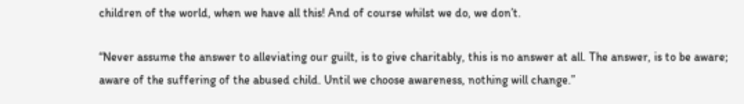children of the world, when we have all this! And of course whilst we do, we don’t.

“Never assume the answer to alleviating our guilt, is to give charitably, this is no answer at all. The answer, is to be aware; aware of the suffering of the abused child. Until we choose awareness, nothing will change.”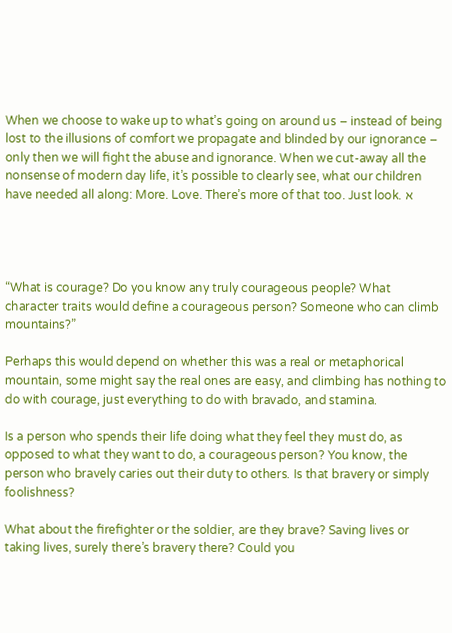When we choose to wake up to what’s going on around us – instead of being lost to the illusions of comfort we propagate and blinded by our ignorance – only then we will fight the abuse and ignorance. When we cut-away all the nonsense of modern day life, it’s possible to clearly see, what our children have needed all along: More. Love. There’s more of that too. Just look. א




“What is courage? Do you know any truly courageous people? What character traits would define a courageous person? Someone who can climb mountains?”

Perhaps this would depend on whether this was a real or metaphorical mountain, some might say the real ones are easy, and climbing has nothing to do with courage, just everything to do with bravado, and stamina.

Is a person who spends their life doing what they feel they must do, as opposed to what they want to do, a courageous person? You know, the person who bravely caries out their duty to others. Is that bravery or simply foolishness?

What about the firefighter or the soldier, are they brave? Saving lives or taking lives, surely there’s bravery there? Could you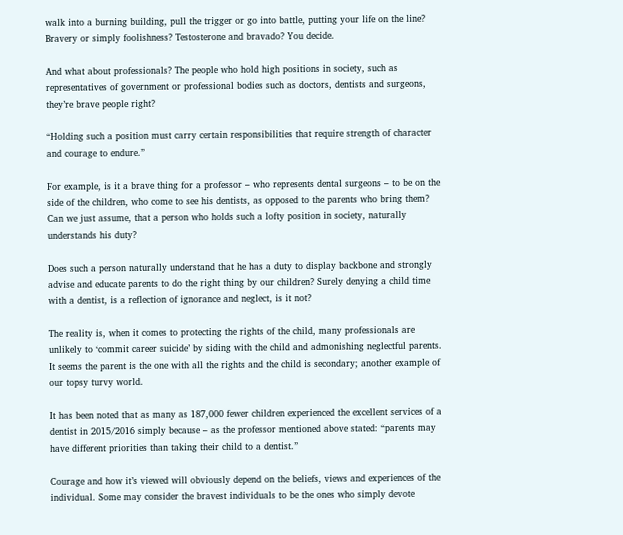walk into a burning building, pull the trigger or go into battle, putting your life on the line? Bravery or simply foolishness? Testosterone and bravado? You decide.

And what about professionals? The people who hold high positions in society, such as representatives of government or professional bodies such as doctors, dentists and surgeons, they’re brave people right?

“Holding such a position must carry certain responsibilities that require strength of character and courage to endure.”

For example, is it a brave thing for a professor – who represents dental surgeons – to be on the side of the children, who come to see his dentists, as opposed to the parents who bring them? Can we just assume, that a person who holds such a lofty position in society, naturally understands his duty?

Does such a person naturally understand that he has a duty to display backbone and strongly advise and educate parents to do the right thing by our children? Surely denying a child time with a dentist, is a reflection of ignorance and neglect, is it not?

The reality is, when it comes to protecting the rights of the child, many professionals are unlikely to ‘commit career suicide’ by siding with the child and admonishing neglectful parents. It seems the parent is the one with all the rights and the child is secondary; another example of our topsy turvy world.

It has been noted that as many as 187,000 fewer children experienced the excellent services of a dentist in 2015/2016 simply because – as the professor mentioned above stated: “parents may have different priorities than taking their child to a dentist.”

Courage and how it’s viewed will obviously depend on the beliefs, views and experiences of the individual. Some may consider the bravest individuals to be the ones who simply devote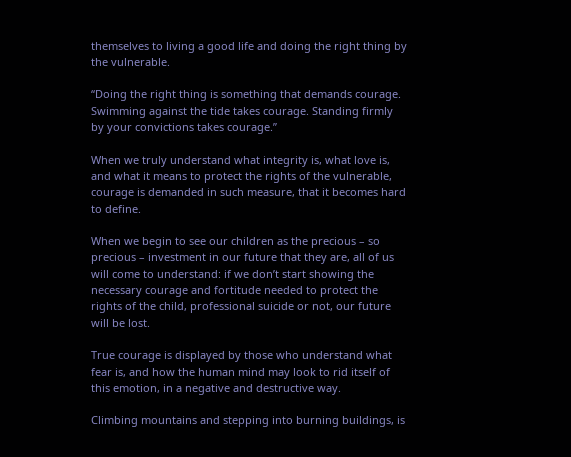themselves to living a good life and doing the right thing by the vulnerable.

“Doing the right thing is something that demands courage. Swimming against the tide takes courage. Standing firmly by your convictions takes courage.”

When we truly understand what integrity is, what love is, and what it means to protect the rights of the vulnerable, courage is demanded in such measure, that it becomes hard to define.

When we begin to see our children as the precious – so precious – investment in our future that they are, all of us will come to understand: if we don’t start showing the necessary courage and fortitude needed to protect the rights of the child, professional suicide or not, our future will be lost.

True courage is displayed by those who understand what fear is, and how the human mind may look to rid itself of this emotion, in a negative and destructive way.

Climbing mountains and stepping into burning buildings, is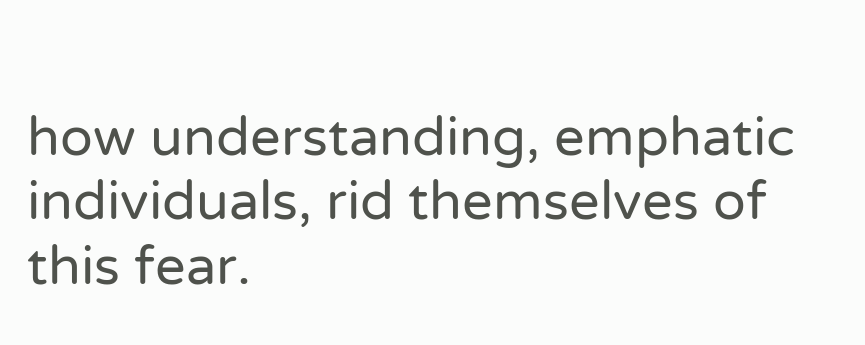how understanding, emphatic individuals, rid themselves of this fear.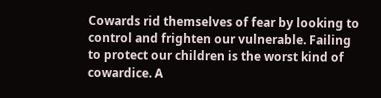Cowards rid themselves of fear by looking to control and frighten our vulnerable. Failing to protect our children is the worst kind of cowardice. A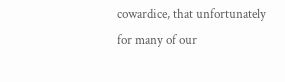cowardice, that unfortunately for many of our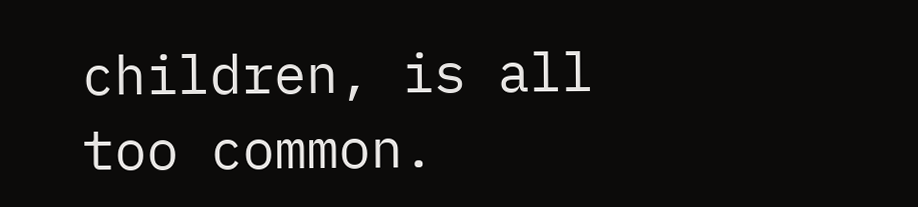children, is all too common.